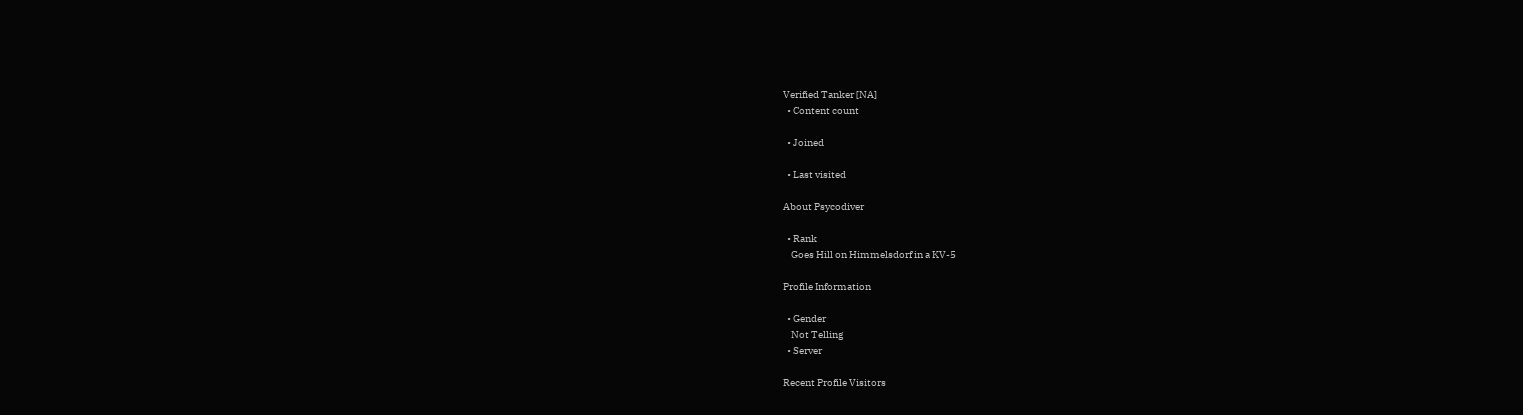Verified Tanker [NA]
  • Content count

  • Joined

  • Last visited

About Psycodiver

  • Rank
    Goes Hill on Himmelsdorf in a KV-5

Profile Information

  • Gender
    Not Telling
  • Server

Recent Profile Visitors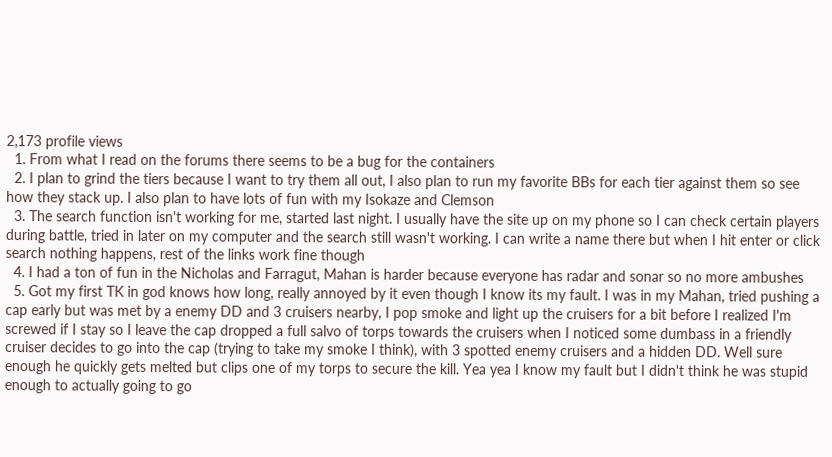2,173 profile views
  1. From what I read on the forums there seems to be a bug for the containers
  2. I plan to grind the tiers because I want to try them all out, I also plan to run my favorite BBs for each tier against them so see how they stack up. I also plan to have lots of fun with my Isokaze and Clemson
  3. The search function isn't working for me, started last night. I usually have the site up on my phone so I can check certain players during battle, tried in later on my computer and the search still wasn't working. I can write a name there but when I hit enter or click search nothing happens, rest of the links work fine though
  4. I had a ton of fun in the Nicholas and Farragut, Mahan is harder because everyone has radar and sonar so no more ambushes
  5. Got my first TK in god knows how long, really annoyed by it even though I know its my fault. I was in my Mahan, tried pushing a cap early but was met by a enemy DD and 3 cruisers nearby, I pop smoke and light up the cruisers for a bit before I realized I'm screwed if I stay so I leave the cap dropped a full salvo of torps towards the cruisers when I noticed some dumbass in a friendly cruiser decides to go into the cap (trying to take my smoke I think), with 3 spotted enemy cruisers and a hidden DD. Well sure enough he quickly gets melted but clips one of my torps to secure the kill. Yea yea I know my fault but I didn't think he was stupid enough to actually going to go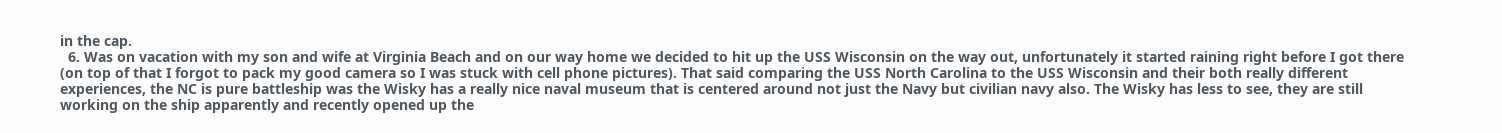in the cap.
  6. Was on vacation with my son and wife at Virginia Beach and on our way home we decided to hit up the USS Wisconsin on the way out, unfortunately it started raining right before I got there (on top of that I forgot to pack my good camera so I was stuck with cell phone pictures). That said comparing the USS North Carolina to the USS Wisconsin and their both really different experiences, the NC is pure battleship was the Wisky has a really nice naval museum that is centered around not just the Navy but civilian navy also. The Wisky has less to see, they are still working on the ship apparently and recently opened up the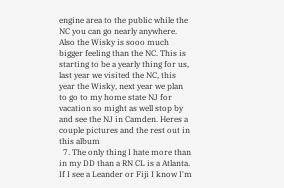engine area to the public while the NC you can go nearly anywhere. Also the Wisky is sooo much bigger feeling than the NC. This is starting to be a yearly thing for us, last year we visited the NC, this year the Wisky, next year we plan to go to my home state NJ for vacation so might as well stop by and see the NJ in Camden. Heres a couple pictures and the rest out in this album
  7. The only thing I hate more than in my DD than a RN CL is a Atlanta. If I see a Leander or Fiji I know I'm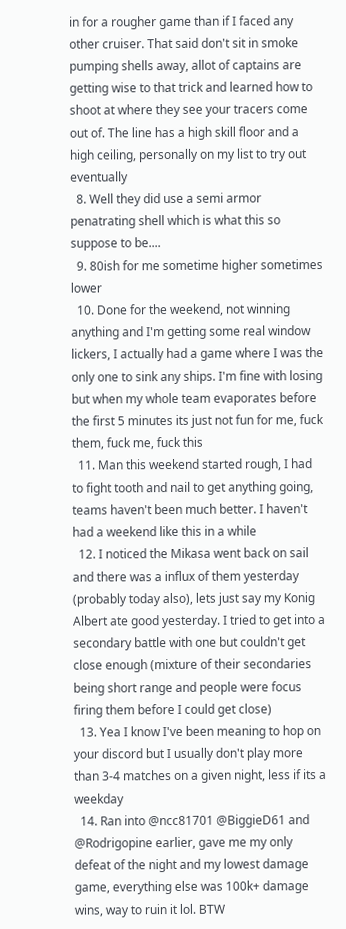in for a rougher game than if I faced any other cruiser. That said don't sit in smoke pumping shells away, allot of captains are getting wise to that trick and learned how to shoot at where they see your tracers come out of. The line has a high skill floor and a high ceiling, personally on my list to try out eventually
  8. Well they did use a semi armor penatrating shell which is what this so suppose to be....
  9. 80ish for me sometime higher sometimes lower
  10. Done for the weekend, not winning anything and I'm getting some real window lickers, I actually had a game where I was the only one to sink any ships. I'm fine with losing but when my whole team evaporates before the first 5 minutes its just not fun for me, fuck them, fuck me, fuck this
  11. Man this weekend started rough, I had to fight tooth and nail to get anything going, teams haven't been much better. I haven't had a weekend like this in a while
  12. I noticed the Mikasa went back on sail and there was a influx of them yesterday (probably today also), lets just say my Konig Albert ate good yesterday. I tried to get into a secondary battle with one but couldn't get close enough (mixture of their secondaries being short range and people were focus firing them before I could get close)
  13. Yea I know I've been meaning to hop on your discord but I usually don't play more than 3-4 matches on a given night, less if its a weekday
  14. Ran into @ncc81701 @BiggieD61 and @Rodrigopine earlier, gave me my only defeat of the night and my lowest damage game, everything else was 100k+ damage wins, way to ruin it lol. BTW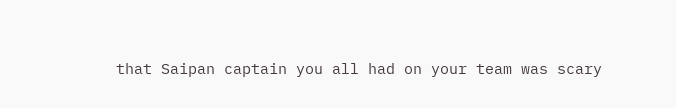that Saipan captain you all had on your team was scary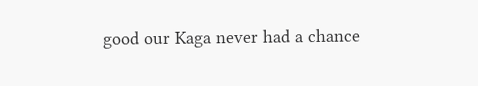good our Kaga never had a chance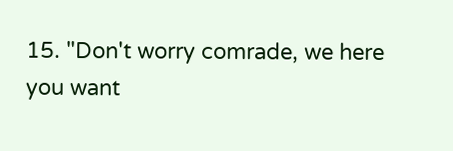15. "Don't worry comrade, we here you want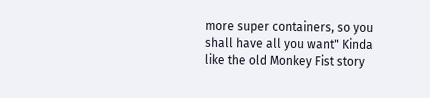more super containers, so you shall have all you want" Kinda like the old Monkey Fist story